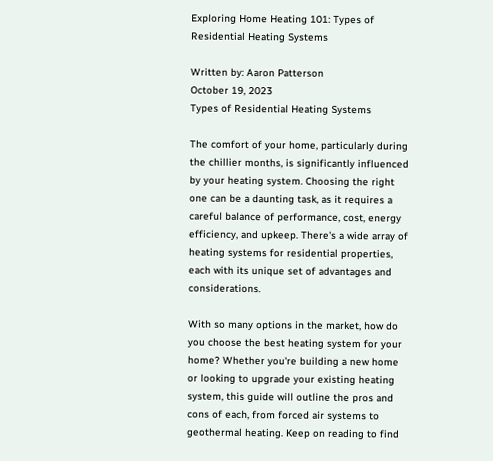Exploring Home Heating 101: Types of Residential Heating Systems

Written by: Aaron Patterson
October 19, 2023
Types of Residential Heating Systems

The comfort of your home, particularly during the chillier months, is significantly influenced by your heating system. Choosing the right one can be a daunting task, as it requires a careful balance of performance, cost, energy efficiency, and upkeep. There's a wide array of heating systems for residential properties, each with its unique set of advantages and considerations.

With so many options in the market, how do you choose the best heating system for your home? Whether you're building a new home or looking to upgrade your existing heating system, this guide will outline the pros and cons of each, from forced air systems to geothermal heating. Keep on reading to find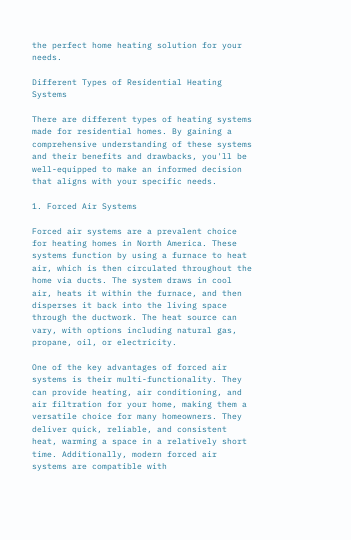the perfect home heating solution for your needs.

Different Types of Residential Heating Systems

There are different types of heating systems made for residential homes. By gaining a comprehensive understanding of these systems and their benefits and drawbacks, you'll be well-equipped to make an informed decision that aligns with your specific needs.

1. Forced Air Systems

Forced air systems are a prevalent choice for heating homes in North America. These systems function by using a furnace to heat air, which is then circulated throughout the home via ducts. The system draws in cool air, heats it within the furnace, and then disperses it back into the living space through the ductwork. The heat source can vary, with options including natural gas, propane, oil, or electricity.

One of the key advantages of forced air systems is their multi-functionality. They can provide heating, air conditioning, and air filtration for your home, making them a versatile choice for many homeowners. They deliver quick, reliable, and consistent heat, warming a space in a relatively short time. Additionally, modern forced air systems are compatible with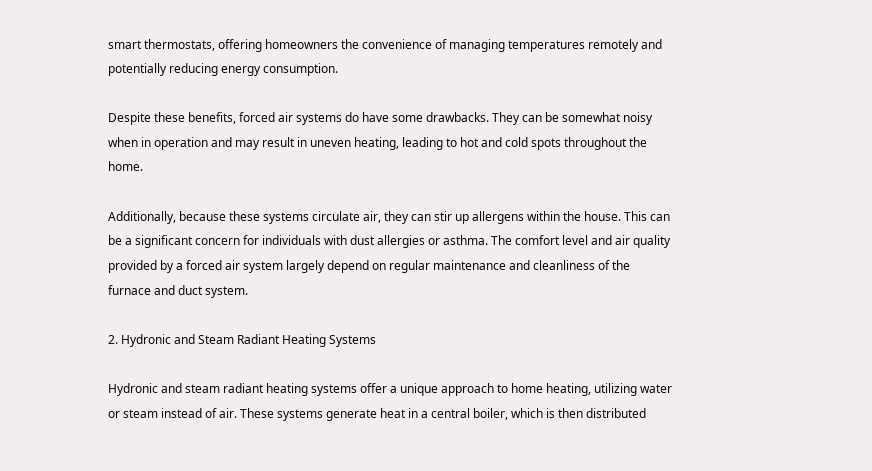smart thermostats, offering homeowners the convenience of managing temperatures remotely and potentially reducing energy consumption.

Despite these benefits, forced air systems do have some drawbacks. They can be somewhat noisy when in operation and may result in uneven heating, leading to hot and cold spots throughout the home.

Additionally, because these systems circulate air, they can stir up allergens within the house. This can be a significant concern for individuals with dust allergies or asthma. The comfort level and air quality provided by a forced air system largely depend on regular maintenance and cleanliness of the furnace and duct system.

2. Hydronic and Steam Radiant Heating Systems

Hydronic and steam radiant heating systems offer a unique approach to home heating, utilizing water or steam instead of air. These systems generate heat in a central boiler, which is then distributed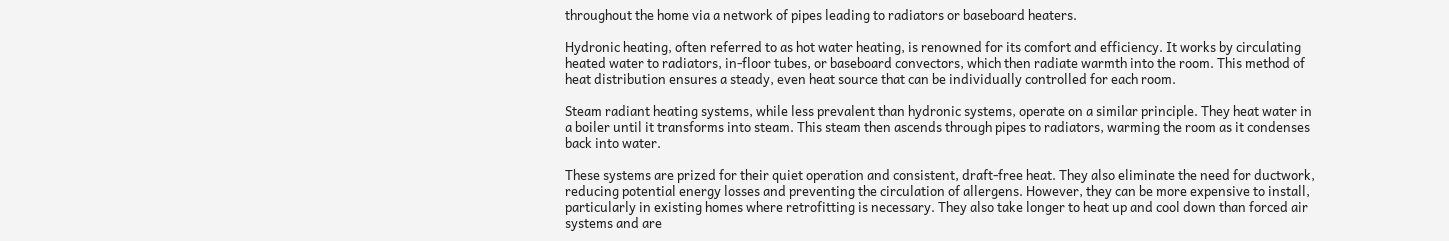throughout the home via a network of pipes leading to radiators or baseboard heaters.

Hydronic heating, often referred to as hot water heating, is renowned for its comfort and efficiency. It works by circulating heated water to radiators, in-floor tubes, or baseboard convectors, which then radiate warmth into the room. This method of heat distribution ensures a steady, even heat source that can be individually controlled for each room.

Steam radiant heating systems, while less prevalent than hydronic systems, operate on a similar principle. They heat water in a boiler until it transforms into steam. This steam then ascends through pipes to radiators, warming the room as it condenses back into water.

These systems are prized for their quiet operation and consistent, draft-free heat. They also eliminate the need for ductwork, reducing potential energy losses and preventing the circulation of allergens. However, they can be more expensive to install, particularly in existing homes where retrofitting is necessary. They also take longer to heat up and cool down than forced air systems and are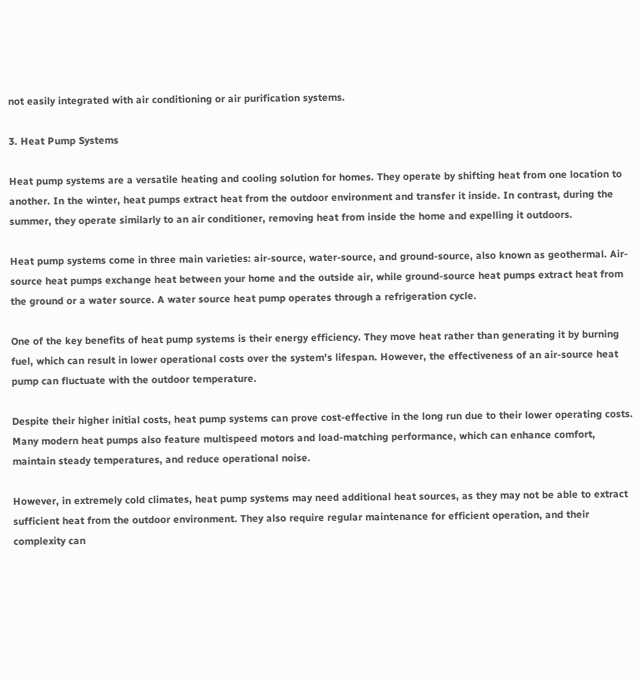not easily integrated with air conditioning or air purification systems.

3. Heat Pump Systems

Heat pump systems are a versatile heating and cooling solution for homes. They operate by shifting heat from one location to another. In the winter, heat pumps extract heat from the outdoor environment and transfer it inside. In contrast, during the summer, they operate similarly to an air conditioner, removing heat from inside the home and expelling it outdoors.

Heat pump systems come in three main varieties: air-source, water-source, and ground-source, also known as geothermal. Air-source heat pumps exchange heat between your home and the outside air, while ground-source heat pumps extract heat from the ground or a water source. A water source heat pump operates through a refrigeration cycle.

One of the key benefits of heat pump systems is their energy efficiency. They move heat rather than generating it by burning fuel, which can result in lower operational costs over the system's lifespan. However, the effectiveness of an air-source heat pump can fluctuate with the outdoor temperature.

Despite their higher initial costs, heat pump systems can prove cost-effective in the long run due to their lower operating costs. Many modern heat pumps also feature multispeed motors and load-matching performance, which can enhance comfort, maintain steady temperatures, and reduce operational noise.

However, in extremely cold climates, heat pump systems may need additional heat sources, as they may not be able to extract sufficient heat from the outdoor environment. They also require regular maintenance for efficient operation, and their complexity can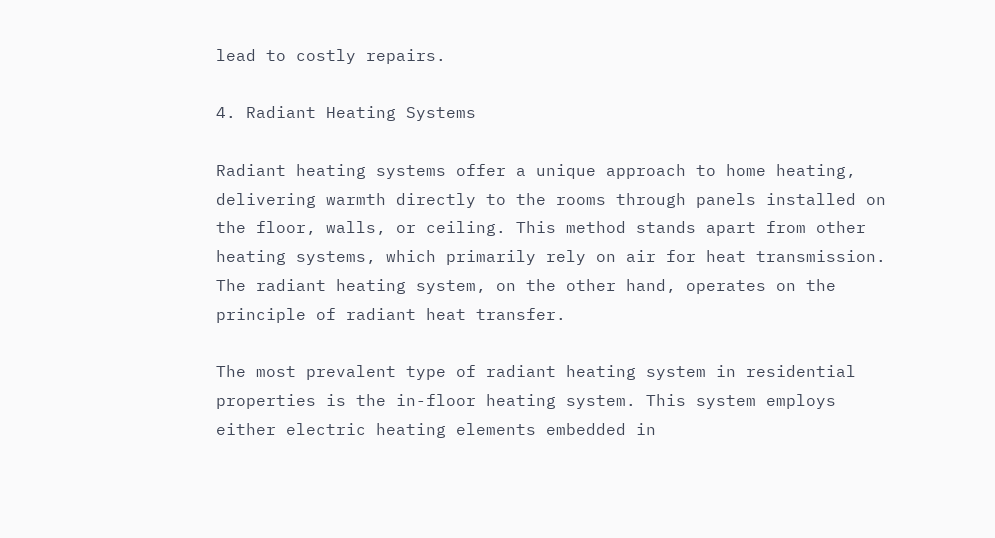lead to costly repairs.

4. Radiant Heating Systems

Radiant heating systems offer a unique approach to home heating, delivering warmth directly to the rooms through panels installed on the floor, walls, or ceiling. This method stands apart from other heating systems, which primarily rely on air for heat transmission. The radiant heating system, on the other hand, operates on the principle of radiant heat transfer.

The most prevalent type of radiant heating system in residential properties is the in-floor heating system. This system employs either electric heating elements embedded in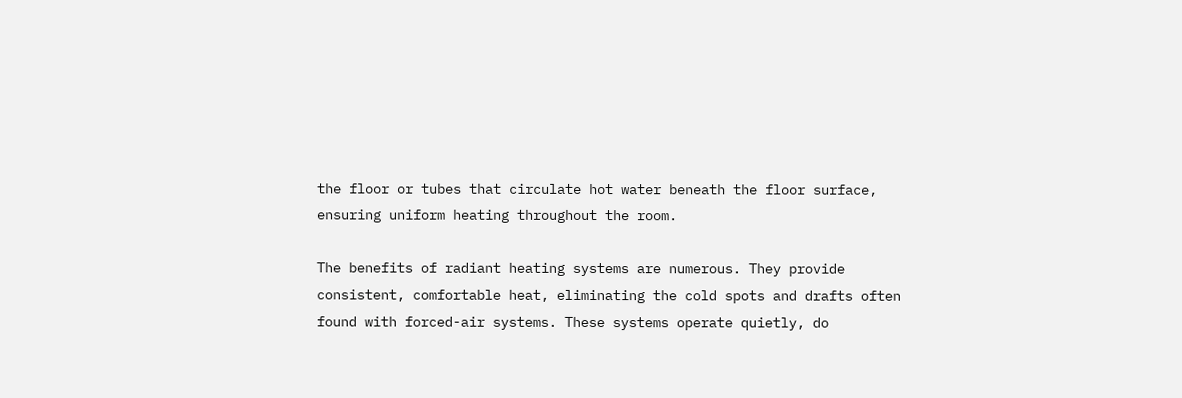the floor or tubes that circulate hot water beneath the floor surface, ensuring uniform heating throughout the room.

The benefits of radiant heating systems are numerous. They provide consistent, comfortable heat, eliminating the cold spots and drafts often found with forced-air systems. These systems operate quietly, do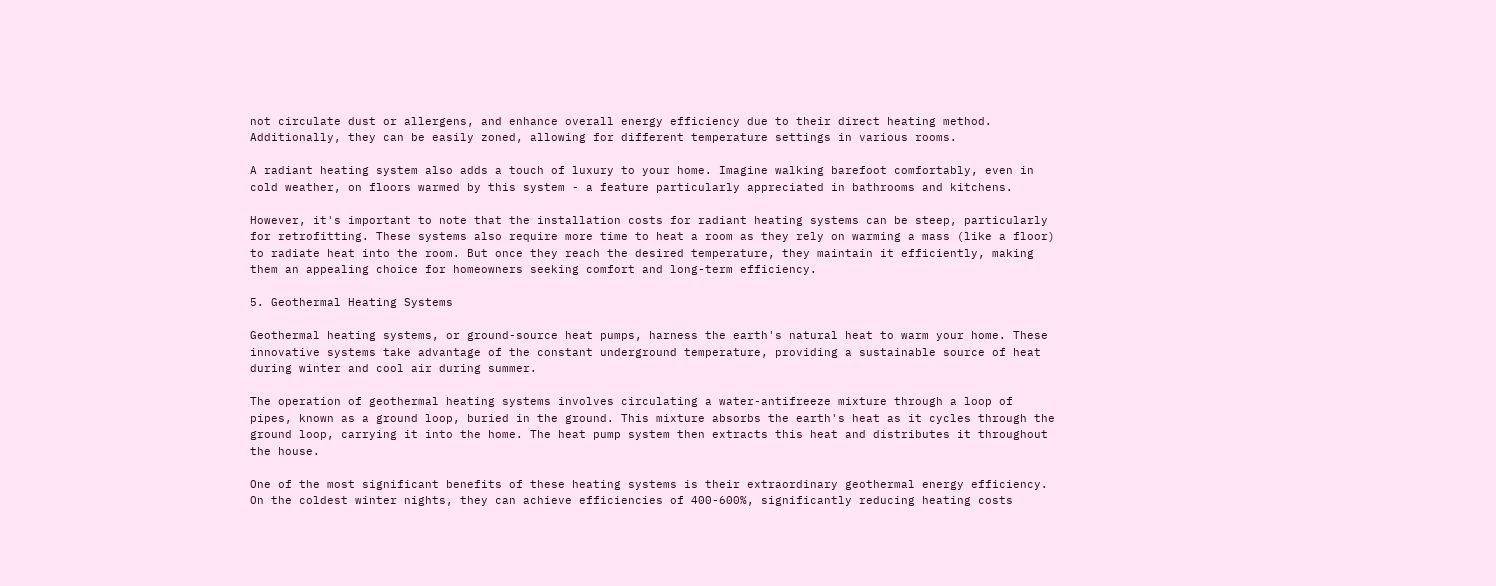not circulate dust or allergens, and enhance overall energy efficiency due to their direct heating method. Additionally, they can be easily zoned, allowing for different temperature settings in various rooms.

A radiant heating system also adds a touch of luxury to your home. Imagine walking barefoot comfortably, even in cold weather, on floors warmed by this system - a feature particularly appreciated in bathrooms and kitchens.

However, it's important to note that the installation costs for radiant heating systems can be steep, particularly for retrofitting. These systems also require more time to heat a room as they rely on warming a mass (like a floor) to radiate heat into the room. But once they reach the desired temperature, they maintain it efficiently, making them an appealing choice for homeowners seeking comfort and long-term efficiency.

5. Geothermal Heating Systems

Geothermal heating systems, or ground-source heat pumps, harness the earth's natural heat to warm your home. These innovative systems take advantage of the constant underground temperature, providing a sustainable source of heat during winter and cool air during summer.

The operation of geothermal heating systems involves circulating a water-antifreeze mixture through a loop of pipes, known as a ground loop, buried in the ground. This mixture absorbs the earth's heat as it cycles through the ground loop, carrying it into the home. The heat pump system then extracts this heat and distributes it throughout the house.

One of the most significant benefits of these heating systems is their extraordinary geothermal energy efficiency. On the coldest winter nights, they can achieve efficiencies of 400-600%, significantly reducing heating costs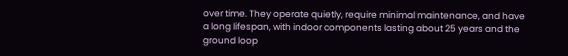over time. They operate quietly, require minimal maintenance, and have a long lifespan, with indoor components lasting about 25 years and the ground loop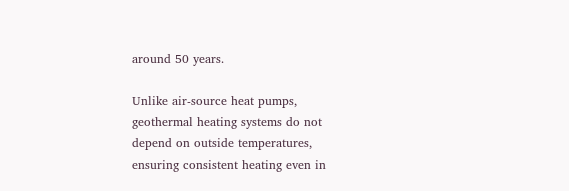around 50 years.

Unlike air-source heat pumps, geothermal heating systems do not depend on outside temperatures, ensuring consistent heating even in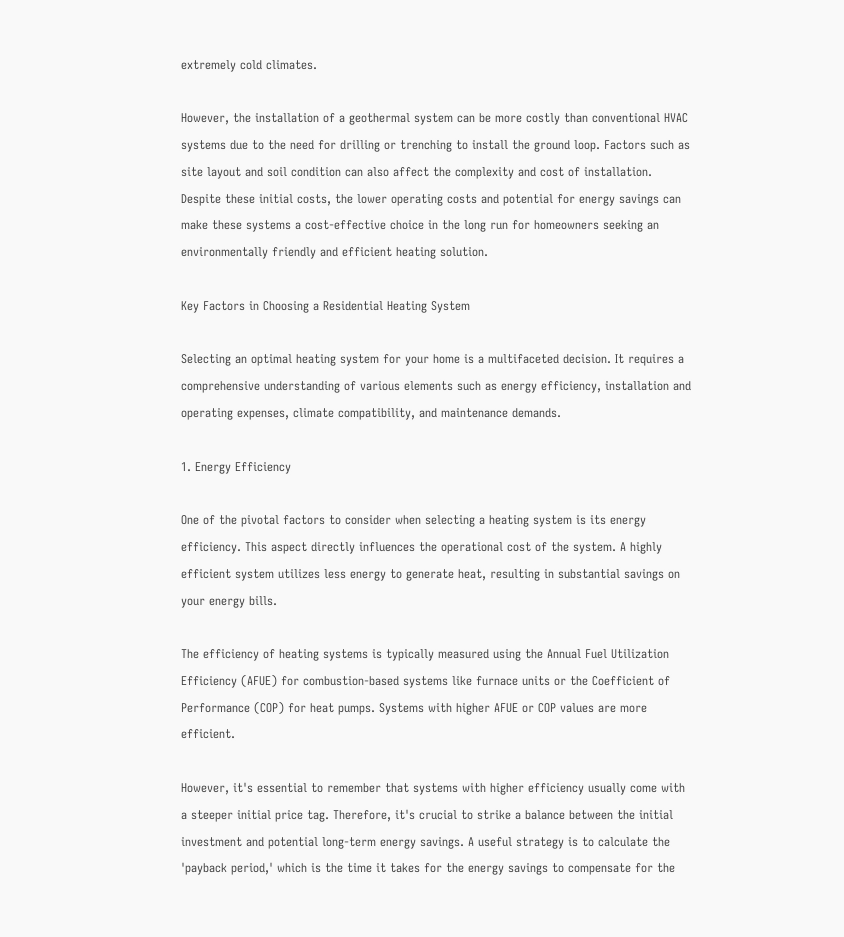extremely cold climates.

However, the installation of a geothermal system can be more costly than conventional HVAC systems due to the need for drilling or trenching to install the ground loop. Factors such as site layout and soil condition can also affect the complexity and cost of installation. Despite these initial costs, the lower operating costs and potential for energy savings can make these systems a cost-effective choice in the long run for homeowners seeking an environmentally friendly and efficient heating solution.

Key Factors in Choosing a Residential Heating System

Selecting an optimal heating system for your home is a multifaceted decision. It requires a comprehensive understanding of various elements such as energy efficiency, installation and operating expenses, climate compatibility, and maintenance demands.

1. Energy Efficiency

One of the pivotal factors to consider when selecting a heating system is its energy efficiency. This aspect directly influences the operational cost of the system. A highly efficient system utilizes less energy to generate heat, resulting in substantial savings on your energy bills.

The efficiency of heating systems is typically measured using the Annual Fuel Utilization Efficiency (AFUE) for combustion-based systems like furnace units or the Coefficient of Performance (COP) for heat pumps. Systems with higher AFUE or COP values are more efficient.

However, it's essential to remember that systems with higher efficiency usually come with a steeper initial price tag. Therefore, it's crucial to strike a balance between the initial investment and potential long-term energy savings. A useful strategy is to calculate the 'payback period,' which is the time it takes for the energy savings to compensate for the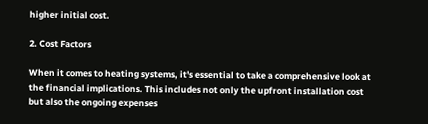higher initial cost.

2. Cost Factors

When it comes to heating systems, it's essential to take a comprehensive look at the financial implications. This includes not only the upfront installation cost but also the ongoing expenses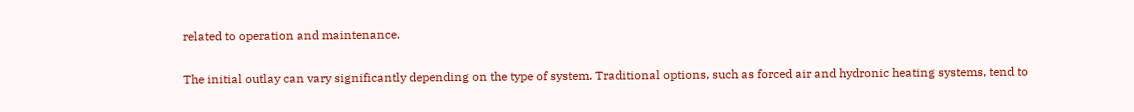related to operation and maintenance.

The initial outlay can vary significantly depending on the type of system. Traditional options, such as forced air and hydronic heating systems, tend to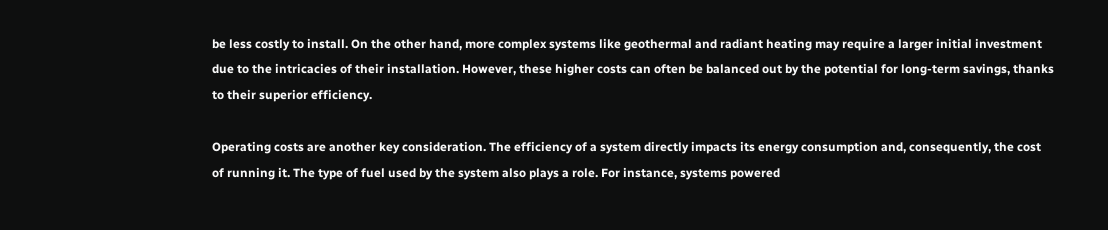be less costly to install. On the other hand, more complex systems like geothermal and radiant heating may require a larger initial investment due to the intricacies of their installation. However, these higher costs can often be balanced out by the potential for long-term savings, thanks to their superior efficiency.

Operating costs are another key consideration. The efficiency of a system directly impacts its energy consumption and, consequently, the cost of running it. The type of fuel used by the system also plays a role. For instance, systems powered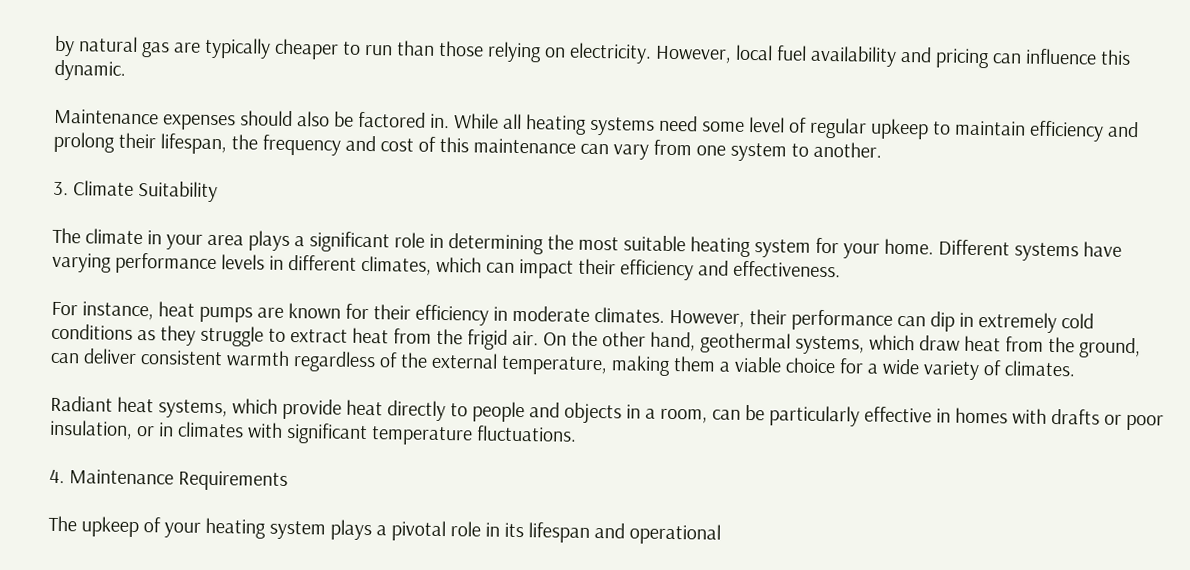by natural gas are typically cheaper to run than those relying on electricity. However, local fuel availability and pricing can influence this dynamic.

Maintenance expenses should also be factored in. While all heating systems need some level of regular upkeep to maintain efficiency and prolong their lifespan, the frequency and cost of this maintenance can vary from one system to another.

3. Climate Suitability

The climate in your area plays a significant role in determining the most suitable heating system for your home. Different systems have varying performance levels in different climates, which can impact their efficiency and effectiveness.

For instance, heat pumps are known for their efficiency in moderate climates. However, their performance can dip in extremely cold conditions as they struggle to extract heat from the frigid air. On the other hand, geothermal systems, which draw heat from the ground, can deliver consistent warmth regardless of the external temperature, making them a viable choice for a wide variety of climates.

Radiant heat systems, which provide heat directly to people and objects in a room, can be particularly effective in homes with drafts or poor insulation, or in climates with significant temperature fluctuations.

4. Maintenance Requirements

The upkeep of your heating system plays a pivotal role in its lifespan and operational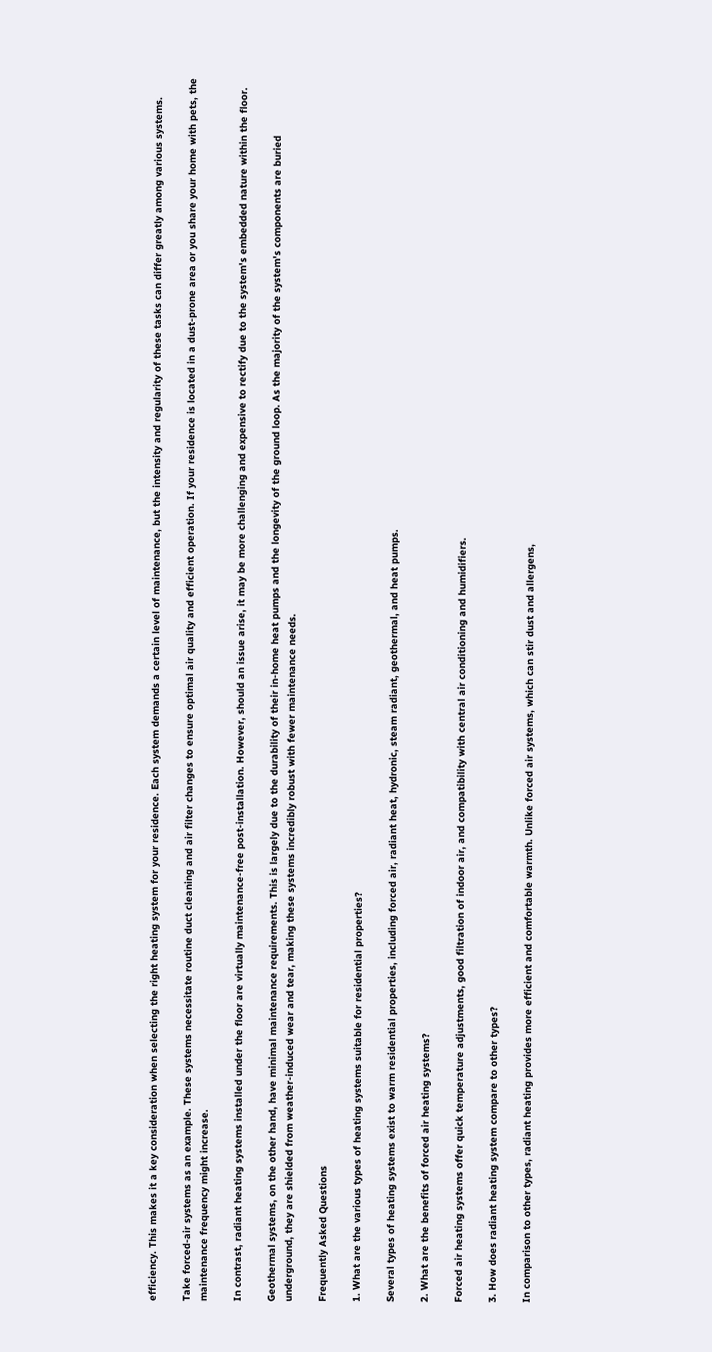efficiency. This makes it a key consideration when selecting the right heating system for your residence. Each system demands a certain level of maintenance, but the intensity and regularity of these tasks can differ greatly among various systems.

Take forced-air systems as an example. These systems necessitate routine duct cleaning and air filter changes to ensure optimal air quality and efficient operation. If your residence is located in a dust-prone area or you share your home with pets, the maintenance frequency might increase.

In contrast, radiant heating systems installed under the floor are virtually maintenance-free post-installation. However, should an issue arise, it may be more challenging and expensive to rectify due to the system's embedded nature within the floor.

Geothermal systems, on the other hand, have minimal maintenance requirements. This is largely due to the durability of their in-home heat pumps and the longevity of the ground loop. As the majority of the system's components are buried underground, they are shielded from weather-induced wear and tear, making these systems incredibly robust with fewer maintenance needs.

Frequently Asked Questions

1. What are the various types of heating systems suitable for residential properties?

Several types of heating systems exist to warm residential properties, including forced air, radiant heat, hydronic, steam radiant, geothermal, and heat pumps.

2. What are the benefits of forced air heating systems?

Forced air heating systems offer quick temperature adjustments, good filtration of indoor air, and compatibility with central air conditioning and humidifiers.

3. How does radiant heating system compare to other types?

In comparison to other types, radiant heating provides more efficient and comfortable warmth. Unlike forced air systems, which can stir dust and allergens,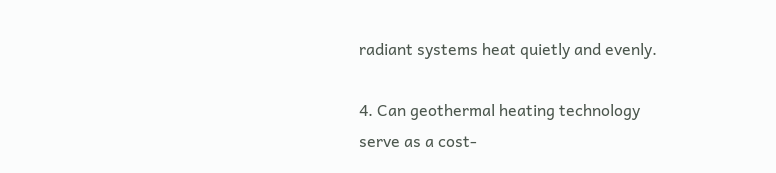radiant systems heat quietly and evenly.

4. Can geothermal heating technology serve as a cost-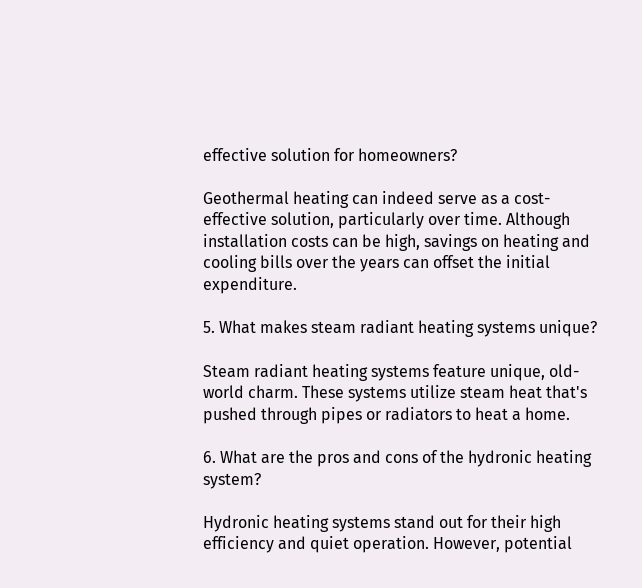effective solution for homeowners?

Geothermal heating can indeed serve as a cost-effective solution, particularly over time. Although installation costs can be high, savings on heating and cooling bills over the years can offset the initial expenditure.

5. What makes steam radiant heating systems unique?

Steam radiant heating systems feature unique, old-world charm. These systems utilize steam heat that's pushed through pipes or radiators to heat a home.

6. What are the pros and cons of the hydronic heating system?

Hydronic heating systems stand out for their high efficiency and quiet operation. However, potential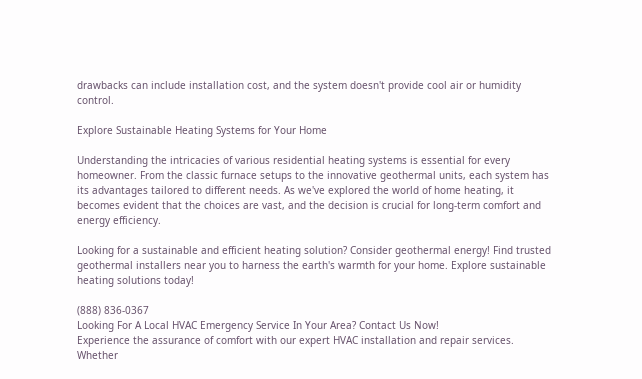drawbacks can include installation cost, and the system doesn't provide cool air or humidity control.

Explore Sustainable Heating Systems for Your Home

Understanding the intricacies of various residential heating systems is essential for every homeowner. From the classic furnace setups to the innovative geothermal units, each system has its advantages tailored to different needs. As we've explored the world of home heating, it becomes evident that the choices are vast, and the decision is crucial for long-term comfort and energy efficiency.

Looking for a sustainable and efficient heating solution? Consider geothermal energy! Find trusted geothermal installers near you to harness the earth's warmth for your home. Explore sustainable heating solutions today!

(888) 836-0367
Looking For A Local HVAC Emergency Service In Your Area? Contact Us Now!
Experience the assurance of comfort with our expert HVAC installation and repair services. Whether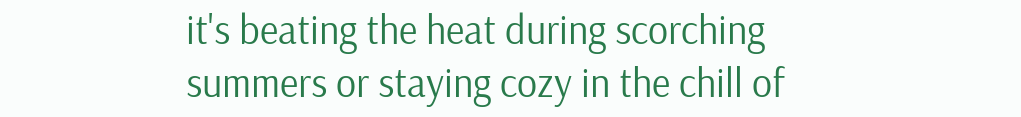it's beating the heat during scorching summers or staying cozy in the chill of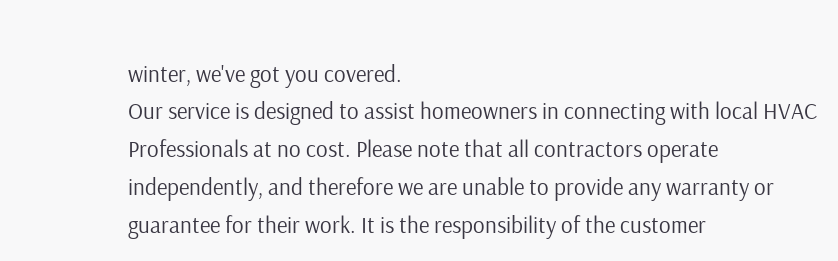winter, we've got you covered.
Our service is designed to assist homeowners in connecting with local HVAC Professionals at no cost. Please note that all contractors operate independently, and therefore we are unable to provide any warranty or guarantee for their work. It is the responsibility of the customer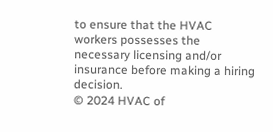to ensure that the HVAC workers possesses the necessary licensing and/or insurance before making a hiring decision.
© 2024 HVAC of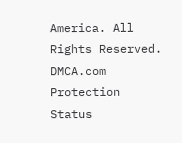America. All Rights Reserved.
DMCA.com Protection Status